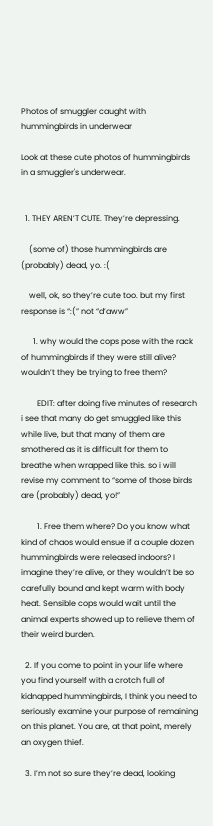Photos of smuggler caught with hummingbirds in underwear

Look at these cute photos of hummingbirds in a smuggler's underwear.


  1. THEY AREN’T CUTE. They’re depressing.

    (some of) those hummingbirds are (probably) dead, yo. :(

    well, ok, so they’re cute too. but my first response is “:(” not “d’aww”

      1. why would the cops pose with the rack of hummingbirds if they were still alive?  wouldn’t they be trying to free them?

        EDIT: after doing five minutes of research i see that many do get smuggled like this while live, but that many of them are smothered as it is difficult for them to breathe when wrapped like this. so i will revise my comment to “some of those birds are (probably) dead, yo!”

        1. Free them where? Do you know what kind of chaos would ensue if a couple dozen hummingbirds were released indoors? I imagine they’re alive, or they wouldn’t be so carefully bound and kept warm with body heat. Sensible cops would wait until the animal experts showed up to relieve them of their weird burden.

  2. If you come to point in your life where you find yourself with a crotch full of kidnapped hummingbirds, I think you need to seriously examine your purpose of remaining on this planet. You are, at that point, merely an oxygen thief.

  3. I’m not so sure they’re dead, looking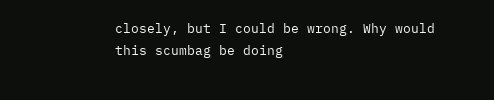closely, but I could be wrong. Why would this scumbag be doing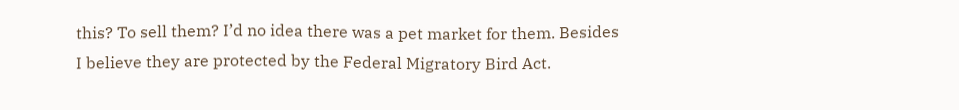this? To sell them? I’d no idea there was a pet market for them. Besides I believe they are protected by the Federal Migratory Bird Act.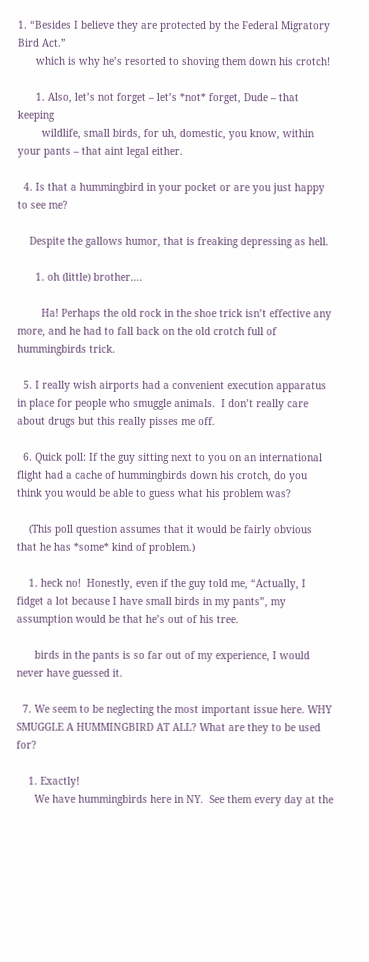1. “Besides I believe they are protected by the Federal Migratory Bird Act.”
      which is why he’s resorted to shoving them down his crotch!

      1. Also, let’s not forget – let’s *not* forget, Dude – that keeping
        wildlife, small birds, for uh, domestic, you know, within your pants – that aint legal either.

  4. Is that a hummingbird in your pocket or are you just happy to see me?

    Despite the gallows humor, that is freaking depressing as hell.

      1. oh (little) brother….

        Ha! Perhaps the old rock in the shoe trick isn’t effective any more, and he had to fall back on the old crotch full of hummingbirds trick.

  5. I really wish airports had a convenient execution apparatus in place for people who smuggle animals.  I don’t really care about drugs but this really pisses me off.

  6. Quick poll: If the guy sitting next to you on an international flight had a cache of hummingbirds down his crotch, do you think you would be able to guess what his problem was?

    (This poll question assumes that it would be fairly obvious that he has *some* kind of problem.)

    1. heck no!  Honestly, even if the guy told me, “Actually, I fidget a lot because I have small birds in my pants”, my assumption would be that he’s out of his tree.

      birds in the pants is so far out of my experience, I would never have guessed it.

  7. We seem to be neglecting the most important issue here. WHY SMUGGLE A HUMMINGBIRD AT ALL? What are they to be used for?

    1. Exactly!
      We have hummingbirds here in NY.  See them every day at the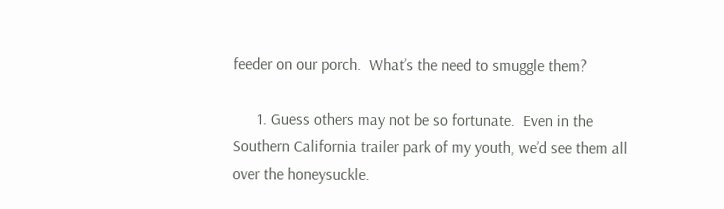feeder on our porch.  What’s the need to smuggle them?

      1. Guess others may not be so fortunate.  Even in the Southern California trailer park of my youth, we’d see them all over the honeysuckle.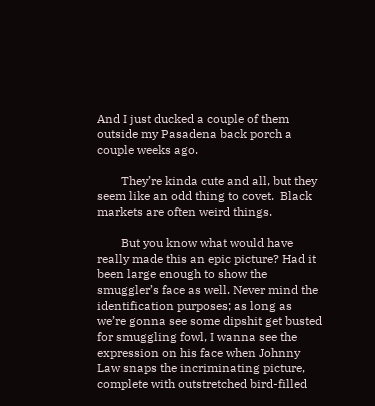And I just ducked a couple of them outside my Pasadena back porch a couple weeks ago.

        They’re kinda cute and all, but they seem like an odd thing to covet.  Black markets are often weird things.

        But you know what would have really made this an epic picture? Had it been large enough to show the smuggler’s face as well. Never mind the identification purposes; as long as we’re gonna see some dipshit get busted for smuggling fowl, I wanna see the expression on his face when Johnny Law snaps the incriminating picture, complete with outstretched bird-filled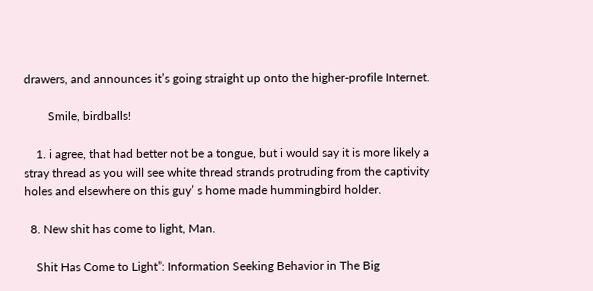drawers, and announces it’s going straight up onto the higher-profile Internet.

        Smile, birdballs!

    1. i agree, that had better not be a tongue, but i would say it is more likely a stray thread as you will see white thread strands protruding from the captivity holes and elsewhere on this guy’ s home made hummingbird holder.

  8. New shit has come to light, Man.

    Shit Has Come to Light”: Information Seeking Behavior in The Big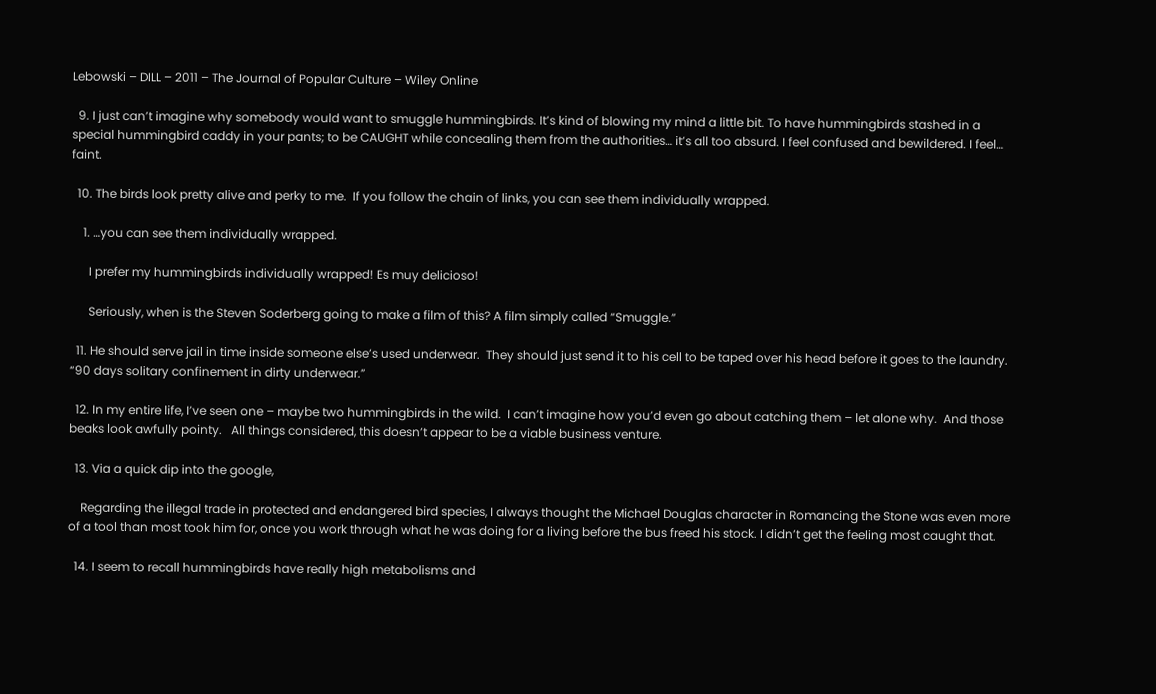Lebowski – DILL – 2011 – The Journal of Popular Culture – Wiley Online

  9. I just can’t imagine why somebody would want to smuggle hummingbirds. It’s kind of blowing my mind a little bit. To have hummingbirds stashed in a special hummingbird caddy in your pants; to be CAUGHT while concealing them from the authorities… it’s all too absurd. I feel confused and bewildered. I feel… faint.

  10. The birds look pretty alive and perky to me.  If you follow the chain of links, you can see them individually wrapped.

    1. …you can see them individually wrapped.

      I prefer my hummingbirds individually wrapped! Es muy delicioso!

      Seriously, when is the Steven Soderberg going to make a film of this? A film simply called “Smuggle.”

  11. He should serve jail in time inside someone else’s used underwear.  They should just send it to his cell to be taped over his head before it goes to the laundry.  “90 days solitary confinement in dirty underwear.”

  12. In my entire life, I’ve seen one – maybe two hummingbirds in the wild.  I can’t imagine how you’d even go about catching them – let alone why.  And those beaks look awfully pointy.   All things considered, this doesn’t appear to be a viable business venture.

  13. Via a quick dip into the google,

    Regarding the illegal trade in protected and endangered bird species, I always thought the Michael Douglas character in Romancing the Stone was even more of a tool than most took him for, once you work through what he was doing for a living before the bus freed his stock. I didn’t get the feeling most caught that.

  14. I seem to recall hummingbirds have really high metabolisms and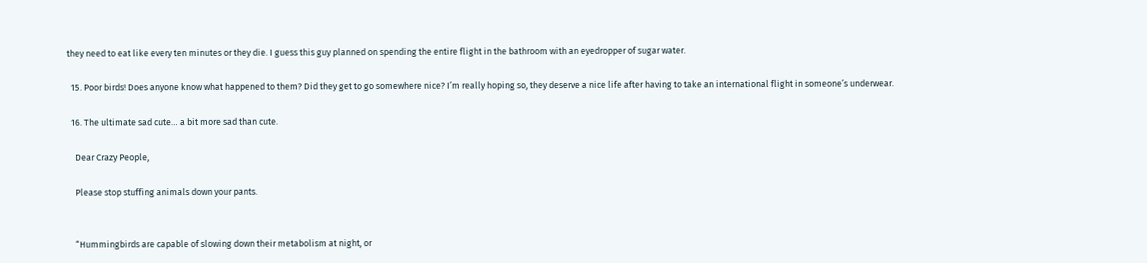they need to eat like every ten minutes or they die. I guess this guy planned on spending the entire flight in the bathroom with an eyedropper of sugar water.

  15. Poor birds! Does anyone know what happened to them? Did they get to go somewhere nice? I’m really hoping so, they deserve a nice life after having to take an international flight in someone’s underwear.

  16. The ultimate sad cute… a bit more sad than cute.

    Dear Crazy People,

    Please stop stuffing animals down your pants.


    “Hummingbirds are capable of slowing down their metabolism at night, or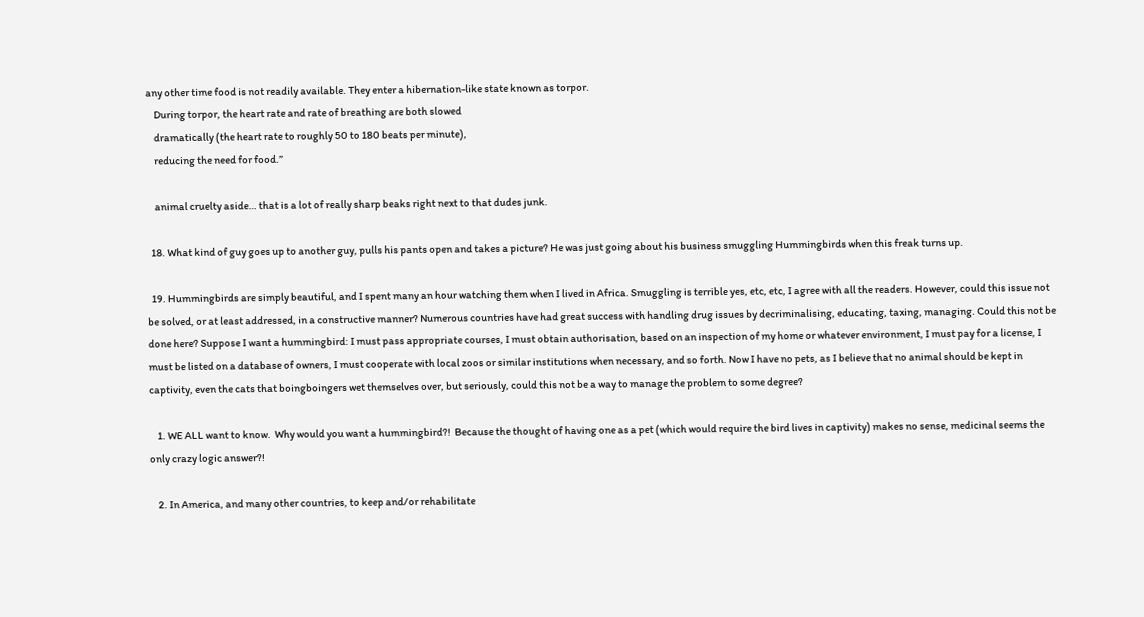any other time food is not readily available. They enter a hibernation-like state known as torpor.
    During torpor, the heart rate and rate of breathing are both slowed
    dramatically (the heart rate to roughly 50 to 180 beats per minute),
    reducing the need for food.”

    animal cruelty aside… that is a lot of really sharp beaks right next to that dudes junk.

  18. What kind of guy goes up to another guy, pulls his pants open and takes a picture? He was just going about his business smuggling Hummingbirds when this freak turns up.

  19. Hummingbirds are simply beautiful, and I spent many an hour watching them when I lived in Africa. Smuggling is terrible yes, etc, etc, I agree with all the readers. However, could this issue not be solved, or at least addressed, in a constructive manner? Numerous countries have had great success with handling drug issues by decriminalising, educating, taxing, managing. Could this not be done here? Suppose I want a hummingbird: I must pass appropriate courses, I must obtain authorisation, based on an inspection of my home or whatever environment, I must pay for a license, I must be listed on a database of owners, I must cooperate with local zoos or similar institutions when necessary, and so forth. Now I have no pets, as I believe that no animal should be kept in captivity, even the cats that boingboingers wet themselves over, but seriously, could this not be a way to manage the problem to some degree?

    1. WE ALL want to know.  Why would you want a hummingbird?!  Because the thought of having one as a pet (which would require the bird lives in captivity) makes no sense, medicinal seems the only crazy logic answer?!

    2. In America, and many other countries, to keep and/or rehabilitate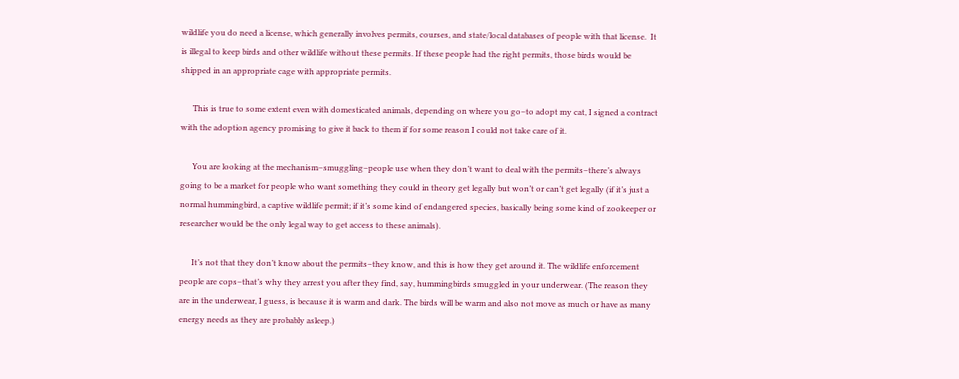wildlife you do need a license, which generally involves permits, courses, and state/local databases of people with that license.  It is illegal to keep birds and other wildlife without these permits. If these people had the right permits, those birds would be shipped in an appropriate cage with appropriate permits.

      This is true to some extent even with domesticated animals, depending on where you go–to adopt my cat, I signed a contract with the adoption agency promising to give it back to them if for some reason I could not take care of it.

      You are looking at the mechanism–smuggling–people use when they don’t want to deal with the permits–there’s always going to be a market for people who want something they could in theory get legally but won’t or can’t get legally (if it’s just a normal hummingbird, a captive wildlife permit; if it’s some kind of endangered species, basically being some kind of zookeeper or researcher would be the only legal way to get access to these animals).

      It’s not that they don’t know about the permits–they know, and this is how they get around it. The wildlife enforcement people are cops–that’s why they arrest you after they find, say, hummingbirds smuggled in your underwear. (The reason they are in the underwear, I guess, is because it is warm and dark. The birds will be warm and also not move as much or have as many energy needs as they are probably asleep.)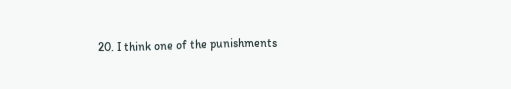20. I think one of the punishments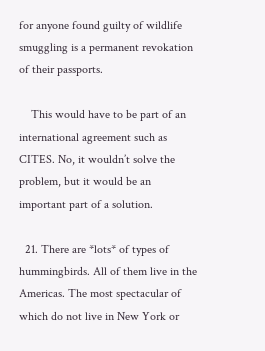for anyone found guilty of wildlife smuggling is a permanent revokation of their passports.

    This would have to be part of an international agreement such as CITES. No, it wouldn’t solve the problem, but it would be an important part of a solution.

  21. There are *lots* of types of hummingbirds. All of them live in the Americas. The most spectacular of which do not live in New York or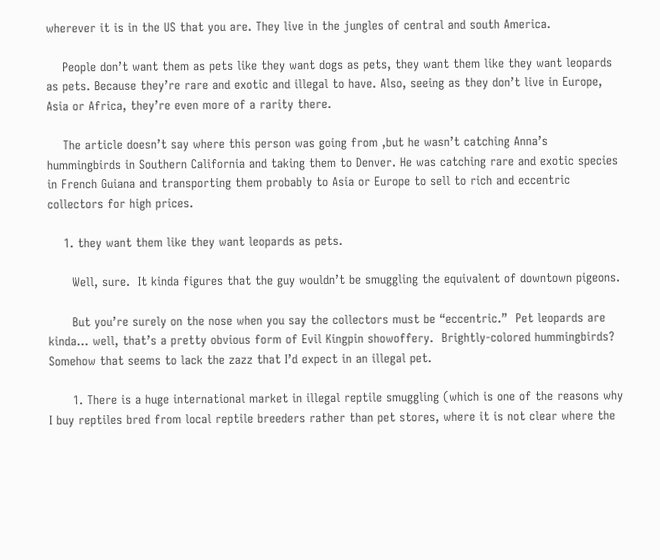wherever it is in the US that you are. They live in the jungles of central and south America.

    People don’t want them as pets like they want dogs as pets, they want them like they want leopards as pets. Because they’re rare and exotic and illegal to have. Also, seeing as they don’t live in Europe, Asia or Africa, they’re even more of a rarity there.

    The article doesn’t say where this person was going from ,but he wasn’t catching Anna’s hummingbirds in Southern California and taking them to Denver. He was catching rare and exotic species in French Guiana and transporting them probably to Asia or Europe to sell to rich and eccentric collectors for high prices.

    1. they want them like they want leopards as pets.

      Well, sure.  It kinda figures that the guy wouldn’t be smuggling the equivalent of downtown pigeons.

      But you’re surely on the nose when you say the collectors must be “eccentric.”  Pet leopards are kinda… well, that’s a pretty obvious form of Evil Kingpin showoffery.  Brightly-colored hummingbirds?  Somehow that seems to lack the zazz that I’d expect in an illegal pet.

      1. There is a huge international market in illegal reptile smuggling (which is one of the reasons why I buy reptiles bred from local reptile breeders rather than pet stores, where it is not clear where the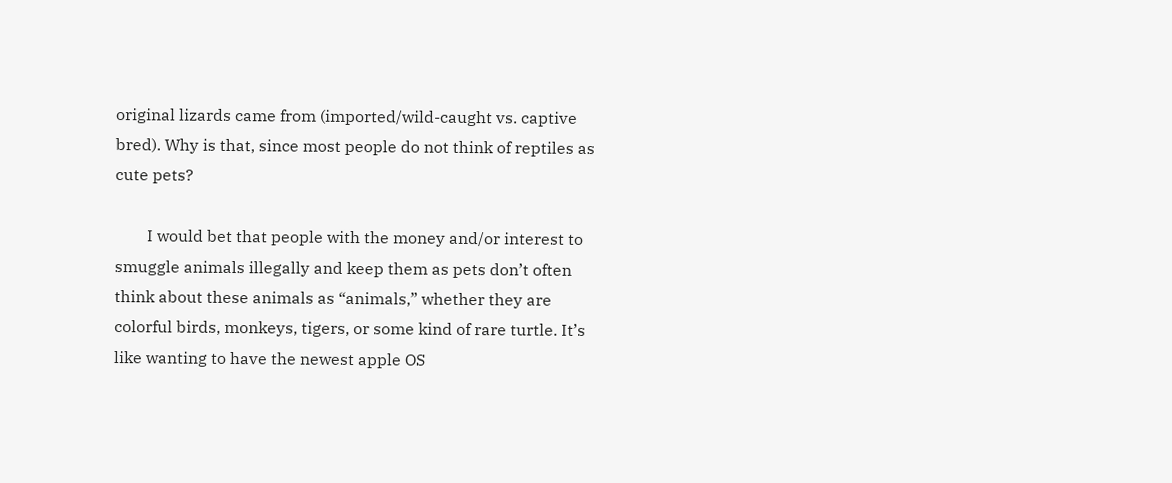original lizards came from (imported/wild-caught vs. captive bred). Why is that, since most people do not think of reptiles as cute pets?

        I would bet that people with the money and/or interest to smuggle animals illegally and keep them as pets don’t often think about these animals as “animals,” whether they are colorful birds, monkeys, tigers, or some kind of rare turtle. It’s like wanting to have the newest apple OS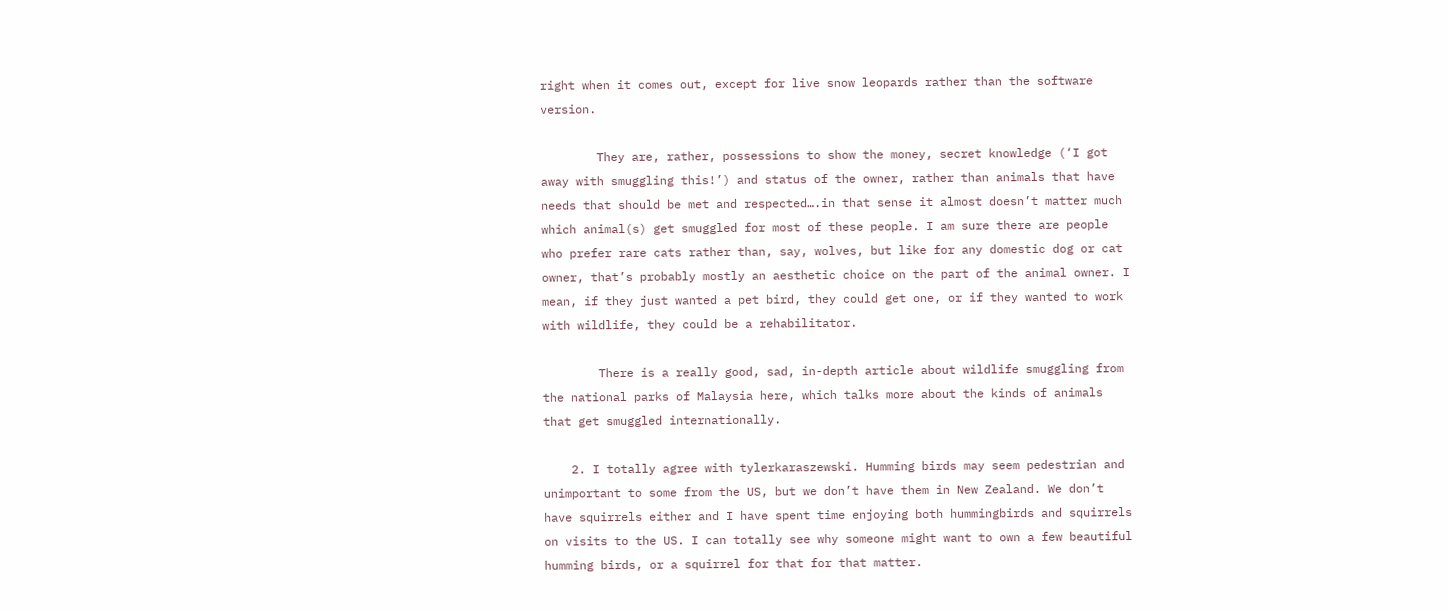right when it comes out, except for live snow leopards rather than the software version.

        They are, rather, possessions to show the money, secret knowledge (‘I got away with smuggling this!’) and status of the owner, rather than animals that have needs that should be met and respected….in that sense it almost doesn’t matter much which animal(s) get smuggled for most of these people. I am sure there are people who prefer rare cats rather than, say, wolves, but like for any domestic dog or cat owner, that’s probably mostly an aesthetic choice on the part of the animal owner. I mean, if they just wanted a pet bird, they could get one, or if they wanted to work with wildlife, they could be a rehabilitator.

        There is a really good, sad, in-depth article about wildlife smuggling from the national parks of Malaysia here, which talks more about the kinds of animals that get smuggled internationally.

    2. I totally agree with tylerkaraszewski. Humming birds may seem pedestrian and unimportant to some from the US, but we don’t have them in New Zealand. We don’t have squirrels either and I have spent time enjoying both hummingbirds and squirrels on visits to the US. I can totally see why someone might want to own a few beautiful humming birds, or a squirrel for that for that matter.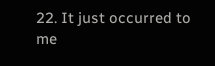22. It just occurred to me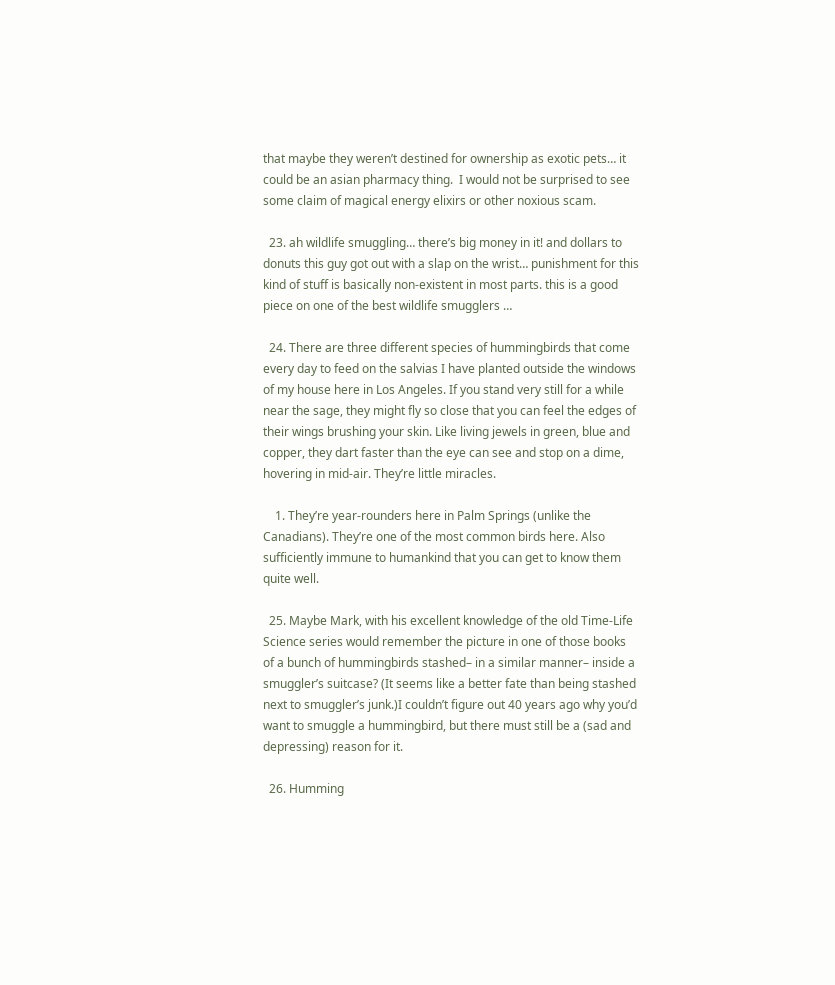that maybe they weren’t destined for ownership as exotic pets… it could be an asian pharmacy thing.  I would not be surprised to see some claim of magical energy elixirs or other noxious scam.

  23. ah wildlife smuggling… there’s big money in it! and dollars to donuts this guy got out with a slap on the wrist… punishment for this kind of stuff is basically non-existent in most parts. this is a good piece on one of the best wildlife smugglers …

  24. There are three different species of hummingbirds that come every day to feed on the salvias I have planted outside the windows of my house here in Los Angeles. If you stand very still for a while near the sage, they might fly so close that you can feel the edges of their wings brushing your skin. Like living jewels in green, blue and copper, they dart faster than the eye can see and stop on a dime, hovering in mid-air. They’re little miracles.

    1. They’re year-rounders here in Palm Springs (unlike the Canadians). They’re one of the most common birds here. Also sufficiently immune to humankind that you can get to know them quite well.

  25. Maybe Mark, with his excellent knowledge of the old Time-Life Science series would remember the picture in one of those books of a bunch of hummingbirds stashed– in a similar manner– inside a smuggler’s suitcase? (It seems like a better fate than being stashed next to smuggler’s junk.)I couldn’t figure out 40 years ago why you’d want to smuggle a hummingbird, but there must still be a (sad and depressing) reason for it.

  26. Humming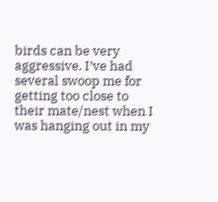birds can be very aggressive. I’ve had several swoop me for getting too close to their mate/nest when I was hanging out in my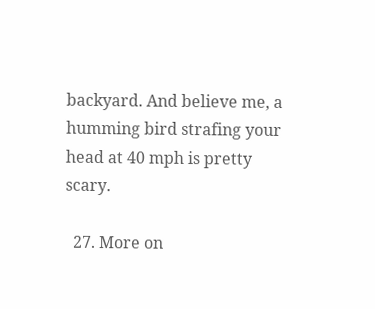backyard. And believe me, a humming bird strafing your head at 40 mph is pretty scary.

  27. More on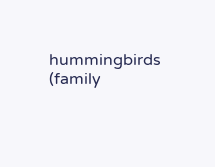hummingbirds (family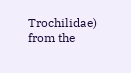Trochilidae) from the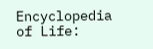Encyclopedia of Life: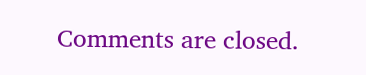Comments are closed.